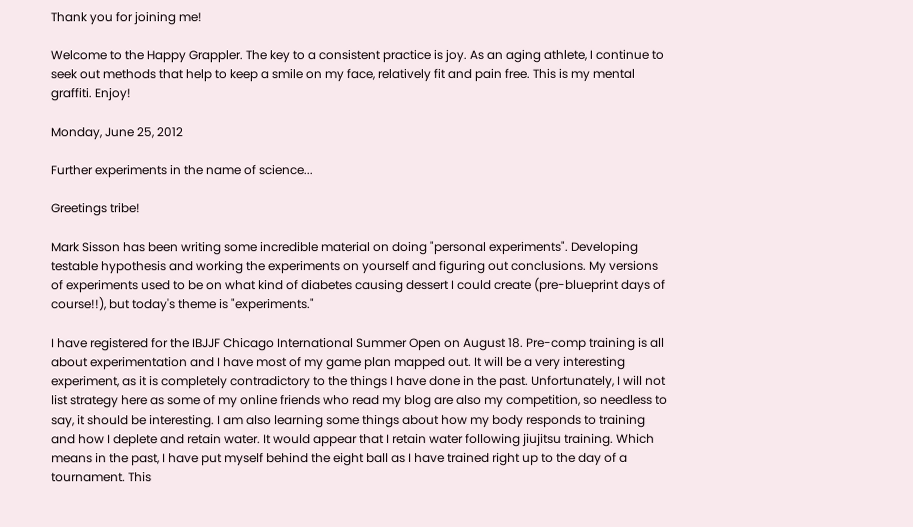Thank you for joining me!

Welcome to the Happy Grappler. The key to a consistent practice is joy. As an aging athlete, I continue to seek out methods that help to keep a smile on my face, relatively fit and pain free. This is my mental graffiti. Enjoy!

Monday, June 25, 2012

Further experiments in the name of science...

Greetings tribe!

Mark Sisson has been writing some incredible material on doing "personal experiments". Developing testable hypothesis and working the experiments on yourself and figuring out conclusions. My versions of experiments used to be on what kind of diabetes causing dessert I could create (pre-blueprint days of course!!), but today's theme is "experiments."

I have registered for the IBJJF Chicago International Summer Open on August 18. Pre-comp training is all about experimentation and I have most of my game plan mapped out. It will be a very interesting experiment, as it is completely contradictory to the things I have done in the past. Unfortunately, I will not list strategy here as some of my online friends who read my blog are also my competition, so needless to say, it should be interesting. I am also learning some things about how my body responds to training and how I deplete and retain water. It would appear that I retain water following jiujitsu training. Which means in the past, I have put myself behind the eight ball as I have trained right up to the day of a tournament. This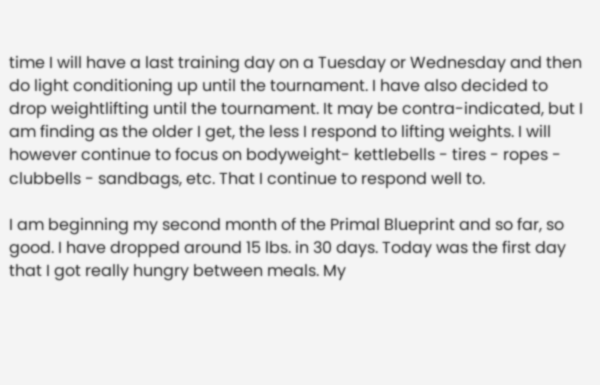time I will have a last training day on a Tuesday or Wednesday and then do light conditioning up until the tournament. I have also decided to drop weightlifting until the tournament. It may be contra-indicated, but I am finding as the older I get, the less I respond to lifting weights. I will however continue to focus on bodyweight- kettlebells - tires - ropes - clubbells - sandbags, etc. That I continue to respond well to.

I am beginning my second month of the Primal Blueprint and so far, so good. I have dropped around 15 lbs. in 30 days. Today was the first day that I got really hungry between meals. My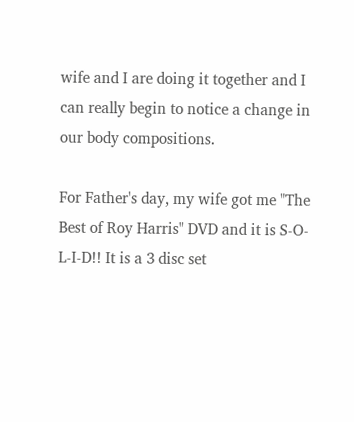wife and I are doing it together and I can really begin to notice a change in our body compositions.

For Father's day, my wife got me "The Best of Roy Harris" DVD and it is S-O-L-I-D!! It is a 3 disc set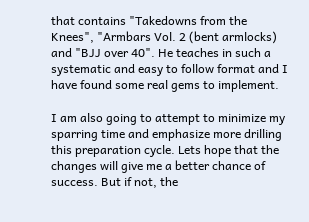that contains "Takedowns from the Knees", "Armbars Vol. 2 (bent armlocks) and "BJJ over 40". He teaches in such a systematic and easy to follow format and I have found some real gems to implement.

I am also going to attempt to minimize my sparring time and emphasize more drilling this preparation cycle. Lets hope that the changes will give me a better chance of success. But if not, the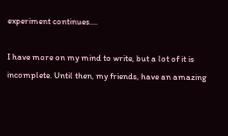experiment continues....

I have more on my mind to write, but a lot of it is incomplete. Until then, my friends, have an amazing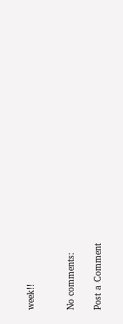week!!


No comments:

Post a Comment